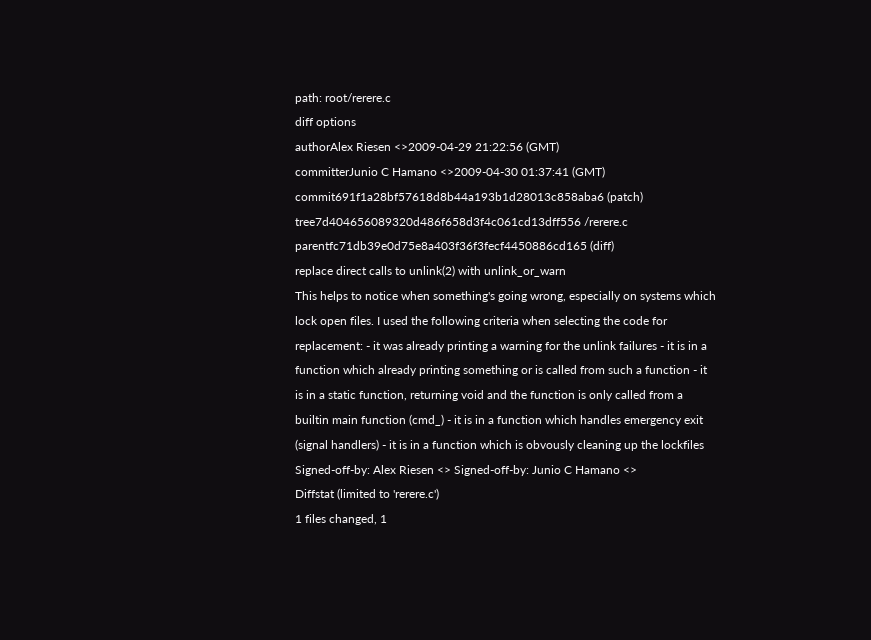path: root/rerere.c
diff options
authorAlex Riesen <>2009-04-29 21:22:56 (GMT)
committerJunio C Hamano <>2009-04-30 01:37:41 (GMT)
commit691f1a28bf57618d8b44a193b1d28013c858aba6 (patch)
tree7d404656089320d486f658d3f4c061cd13dff556 /rerere.c
parentfc71db39e0d75e8a403f36f3fecf4450886cd165 (diff)
replace direct calls to unlink(2) with unlink_or_warn
This helps to notice when something's going wrong, especially on systems which lock open files. I used the following criteria when selecting the code for replacement: - it was already printing a warning for the unlink failures - it is in a function which already printing something or is called from such a function - it is in a static function, returning void and the function is only called from a builtin main function (cmd_) - it is in a function which handles emergency exit (signal handlers) - it is in a function which is obvously cleaning up the lockfiles Signed-off-by: Alex Riesen <> Signed-off-by: Junio C Hamano <>
Diffstat (limited to 'rerere.c')
1 files changed, 1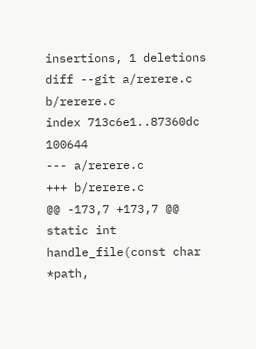insertions, 1 deletions
diff --git a/rerere.c b/rerere.c
index 713c6e1..87360dc 100644
--- a/rerere.c
+++ b/rerere.c
@@ -173,7 +173,7 @@ static int handle_file(const char *path,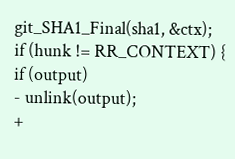git_SHA1_Final(sha1, &ctx);
if (hunk != RR_CONTEXT) {
if (output)
- unlink(output);
+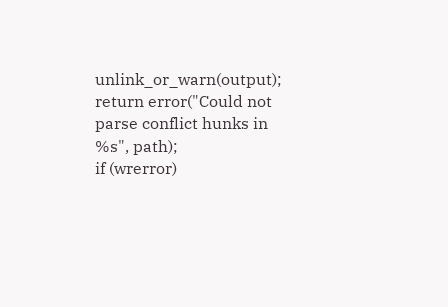unlink_or_warn(output);
return error("Could not parse conflict hunks in %s", path);
if (wrerror)